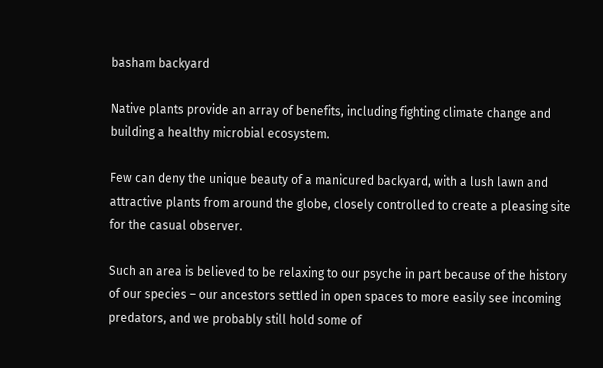basham backyard

Native plants provide an array of benefits, including fighting climate change and building a healthy microbial ecosystem.

Few can deny the unique beauty of a manicured backyard, with a lush lawn and attractive plants from around the globe, closely controlled to create a pleasing site for the casual observer.

Such an area is believed to be relaxing to our psyche in part because of the history of our species – our ancestors settled in open spaces to more easily see incoming predators, and we probably still hold some of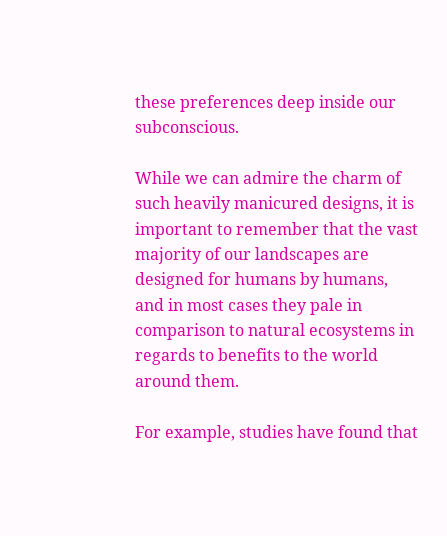these preferences deep inside our subconscious.

While we can admire the charm of such heavily manicured designs, it is important to remember that the vast majority of our landscapes are designed for humans by humans, and in most cases they pale in comparison to natural ecosystems in regards to benefits to the world around them.

For example, studies have found that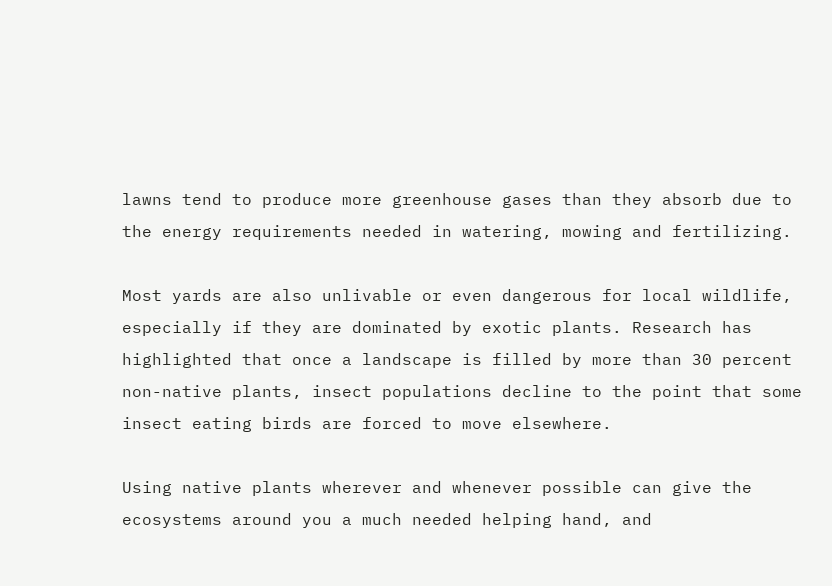lawns tend to produce more greenhouse gases than they absorb due to the energy requirements needed in watering, mowing and fertilizing.

Most yards are also unlivable or even dangerous for local wildlife, especially if they are dominated by exotic plants. Research has highlighted that once a landscape is filled by more than 30 percent non-native plants, insect populations decline to the point that some insect eating birds are forced to move elsewhere.

Using native plants wherever and whenever possible can give the ecosystems around you a much needed helping hand, and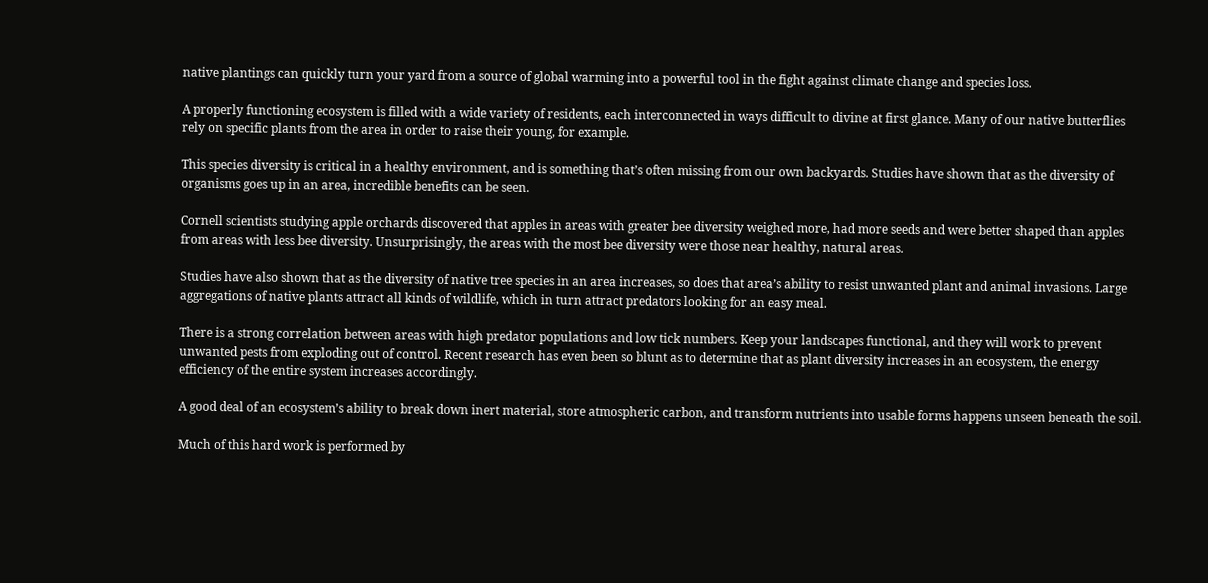native plantings can quickly turn your yard from a source of global warming into a powerful tool in the fight against climate change and species loss.

A properly functioning ecosystem is filled with a wide variety of residents, each interconnected in ways difficult to divine at first glance. Many of our native butterflies rely on specific plants from the area in order to raise their young, for example.

This species diversity is critical in a healthy environment, and is something that’s often missing from our own backyards. Studies have shown that as the diversity of organisms goes up in an area, incredible benefits can be seen.

Cornell scientists studying apple orchards discovered that apples in areas with greater bee diversity weighed more, had more seeds and were better shaped than apples from areas with less bee diversity. Unsurprisingly, the areas with the most bee diversity were those near healthy, natural areas.

Studies have also shown that as the diversity of native tree species in an area increases, so does that area’s ability to resist unwanted plant and animal invasions. Large aggregations of native plants attract all kinds of wildlife, which in turn attract predators looking for an easy meal.

There is a strong correlation between areas with high predator populations and low tick numbers. Keep your landscapes functional, and they will work to prevent unwanted pests from exploding out of control. Recent research has even been so blunt as to determine that as plant diversity increases in an ecosystem, the energy efficiency of the entire system increases accordingly.

A good deal of an ecosystem’s ability to break down inert material, store atmospheric carbon, and transform nutrients into usable forms happens unseen beneath the soil.

Much of this hard work is performed by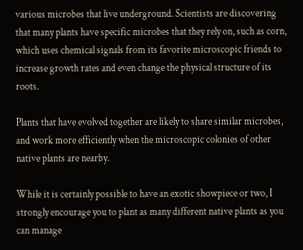various microbes that live underground. Scientists are discovering that many plants have specific microbes that they rely on, such as corn, which uses chemical signals from its favorite microscopic friends to increase growth rates and even change the physical structure of its roots.

Plants that have evolved together are likely to share similar microbes, and work more efficiently when the microscopic colonies of other native plants are nearby.

While it is certainly possible to have an exotic showpiece or two, I strongly encourage you to plant as many different native plants as you can manage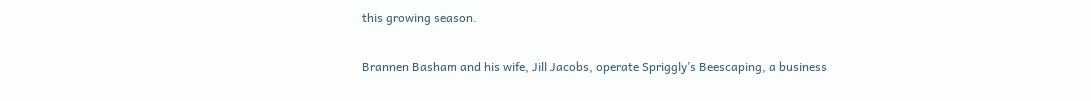this growing season.

Brannen Basham and his wife, Jill Jacobs, operate Spriggly’s Beescaping, a business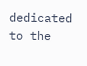dedicated to the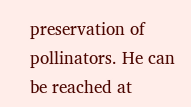preservation of pollinators. He can be reached at